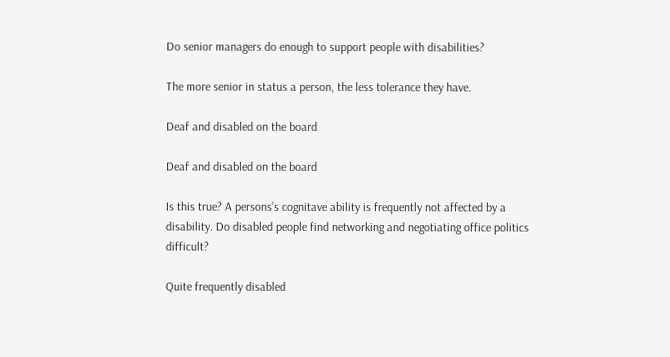Do senior managers do enough to support people with disabilities?

The more senior in status a person, the less tolerance they have.

Deaf and disabled on the board

Deaf and disabled on the board

Is this true? A persons’s cognitave ability is frequently not affected by a disability. Do disabled people find networking and negotiating office politics difficult?

Quite frequently disabled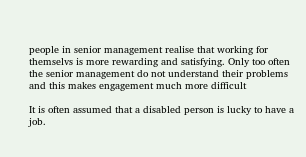people in senior management realise that working for themselvs is more rewarding and satisfying. Only too often the senior management do not understand their problems and this makes engagement much more difficult

It is often assumed that a disabled person is lucky to have a job.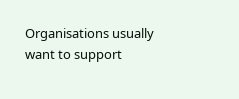Organisations usually want to support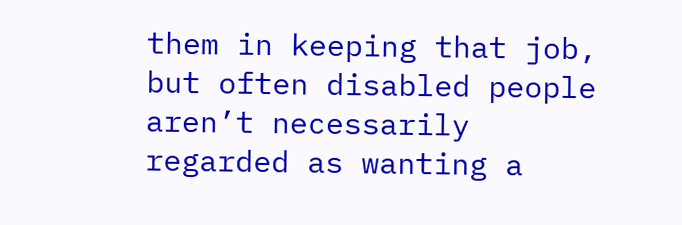them in keeping that job, but often disabled people aren’t necessarily regarded as wanting a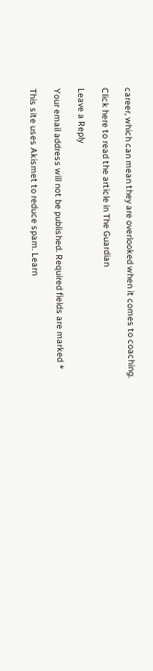career, which can mean they are overlooked when it comes to coaching.

Click here to read the article in The Guardian

Leave a Reply

Your email address will not be published. Required fields are marked *

This site uses Akismet to reduce spam. Learn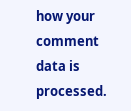how your comment data is processed.